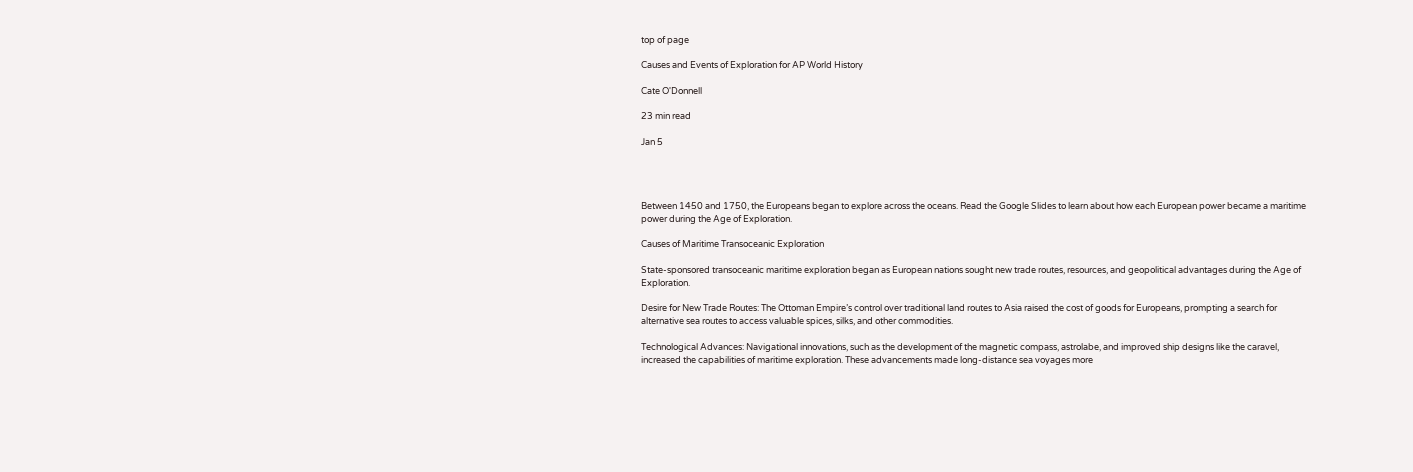top of page

Causes and Events of Exploration for AP World History

Cate O'Donnell

23 min read

Jan 5




Between 1450 and 1750, the Europeans began to explore across the oceans. Read the Google Slides to learn about how each European power became a maritime power during the Age of Exploration.

Causes of Maritime Transoceanic Exploration

State-sponsored transoceanic maritime exploration began as European nations sought new trade routes, resources, and geopolitical advantages during the Age of Exploration.

Desire for New Trade Routes: The Ottoman Empire’s control over traditional land routes to Asia raised the cost of goods for Europeans, prompting a search for alternative sea routes to access valuable spices, silks, and other commodities.

Technological Advances: Navigational innovations, such as the development of the magnetic compass, astrolabe, and improved ship designs like the caravel, increased the capabilities of maritime exploration. These advancements made long-distance sea voyages more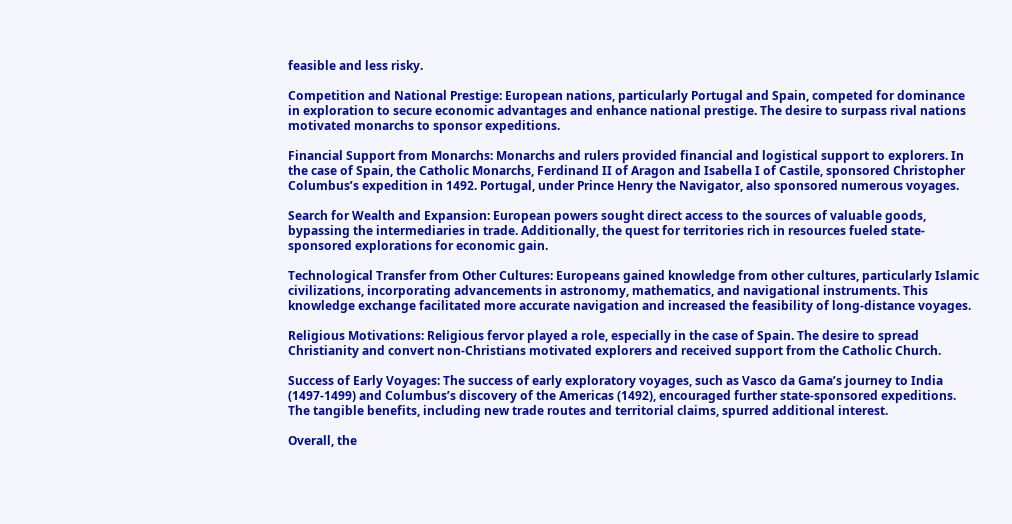feasible and less risky.

Competition and National Prestige: European nations, particularly Portugal and Spain, competed for dominance in exploration to secure economic advantages and enhance national prestige. The desire to surpass rival nations motivated monarchs to sponsor expeditions.

Financial Support from Monarchs: Monarchs and rulers provided financial and logistical support to explorers. In the case of Spain, the Catholic Monarchs, Ferdinand II of Aragon and Isabella I of Castile, sponsored Christopher Columbus’s expedition in 1492. Portugal, under Prince Henry the Navigator, also sponsored numerous voyages.

Search for Wealth and Expansion: European powers sought direct access to the sources of valuable goods, bypassing the intermediaries in trade. Additionally, the quest for territories rich in resources fueled state-sponsored explorations for economic gain.

Technological Transfer from Other Cultures: Europeans gained knowledge from other cultures, particularly Islamic civilizations, incorporating advancements in astronomy, mathematics, and navigational instruments. This knowledge exchange facilitated more accurate navigation and increased the feasibility of long-distance voyages.

Religious Motivations: Religious fervor played a role, especially in the case of Spain. The desire to spread Christianity and convert non-Christians motivated explorers and received support from the Catholic Church.

Success of Early Voyages: The success of early exploratory voyages, such as Vasco da Gama’s journey to India (1497-1499) and Columbus’s discovery of the Americas (1492), encouraged further state-sponsored expeditions. The tangible benefits, including new trade routes and territorial claims, spurred additional interest.

Overall, the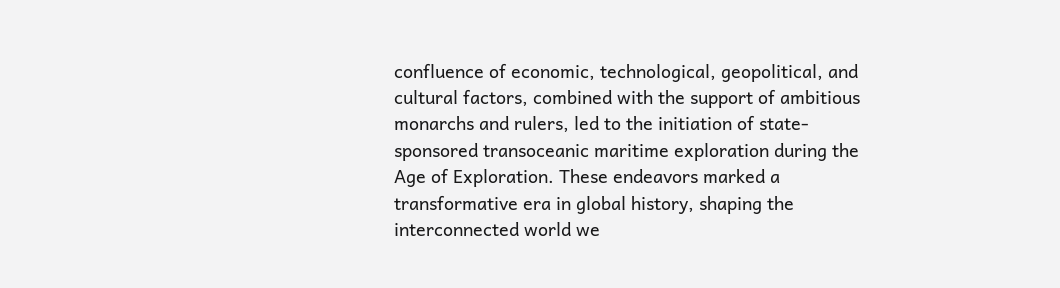confluence of economic, technological, geopolitical, and cultural factors, combined with the support of ambitious monarchs and rulers, led to the initiation of state-sponsored transoceanic maritime exploration during the Age of Exploration. These endeavors marked a transformative era in global history, shaping the interconnected world we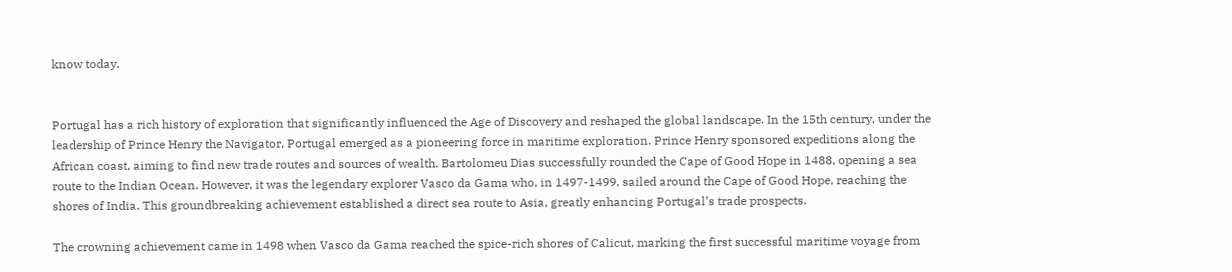know today.


Portugal has a rich history of exploration that significantly influenced the Age of Discovery and reshaped the global landscape. In the 15th century, under the leadership of Prince Henry the Navigator, Portugal emerged as a pioneering force in maritime exploration. Prince Henry sponsored expeditions along the African coast, aiming to find new trade routes and sources of wealth. Bartolomeu Dias successfully rounded the Cape of Good Hope in 1488, opening a sea route to the Indian Ocean. However, it was the legendary explorer Vasco da Gama who, in 1497-1499, sailed around the Cape of Good Hope, reaching the shores of India. This groundbreaking achievement established a direct sea route to Asia, greatly enhancing Portugal’s trade prospects.

The crowning achievement came in 1498 when Vasco da Gama reached the spice-rich shores of Calicut, marking the first successful maritime voyage from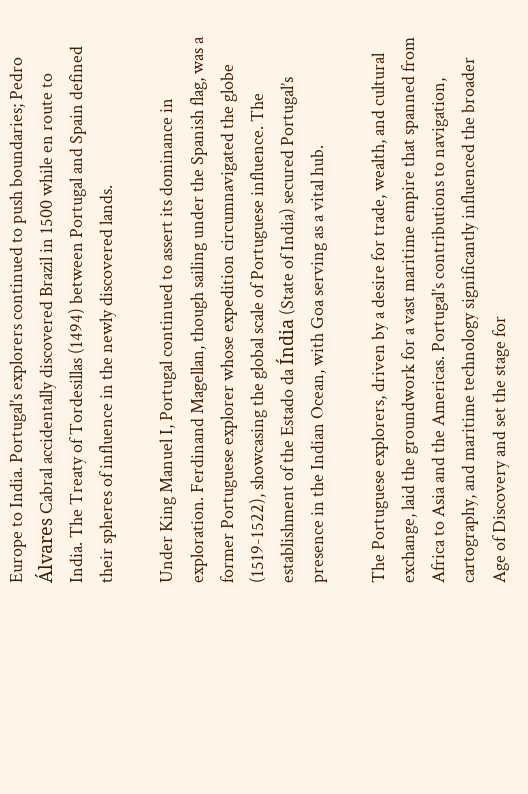Europe to India. Portugal’s explorers continued to push boundaries; Pedro Álvares Cabral accidentally discovered Brazil in 1500 while en route to India. The Treaty of Tordesillas (1494) between Portugal and Spain defined their spheres of influence in the newly discovered lands.

Under King Manuel I, Portugal continued to assert its dominance in exploration. Ferdinand Magellan, though sailing under the Spanish flag, was a former Portuguese explorer whose expedition circumnavigated the globe (1519-1522), showcasing the global scale of Portuguese influence. The establishment of the Estado da Índia (State of India) secured Portugal’s presence in the Indian Ocean, with Goa serving as a vital hub.

The Portuguese explorers, driven by a desire for trade, wealth, and cultural exchange, laid the groundwork for a vast maritime empire that spanned from Africa to Asia and the Americas. Portugal’s contributions to navigation, cartography, and maritime technology significantly influenced the broader Age of Discovery and set the stage for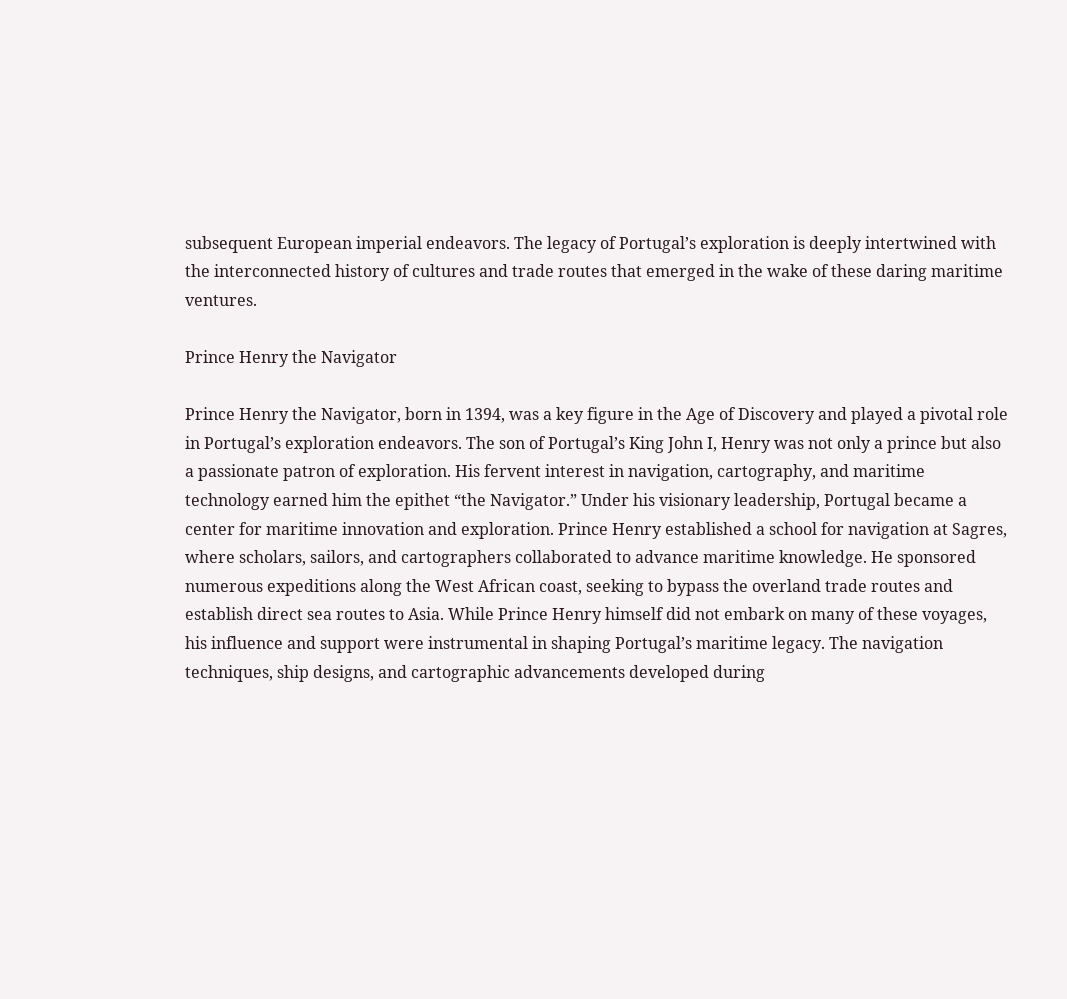subsequent European imperial endeavors. The legacy of Portugal’s exploration is deeply intertwined with the interconnected history of cultures and trade routes that emerged in the wake of these daring maritime ventures.

Prince Henry the Navigator

Prince Henry the Navigator, born in 1394, was a key figure in the Age of Discovery and played a pivotal role in Portugal’s exploration endeavors. The son of Portugal’s King John I, Henry was not only a prince but also a passionate patron of exploration. His fervent interest in navigation, cartography, and maritime technology earned him the epithet “the Navigator.” Under his visionary leadership, Portugal became a center for maritime innovation and exploration. Prince Henry established a school for navigation at Sagres, where scholars, sailors, and cartographers collaborated to advance maritime knowledge. He sponsored numerous expeditions along the West African coast, seeking to bypass the overland trade routes and establish direct sea routes to Asia. While Prince Henry himself did not embark on many of these voyages, his influence and support were instrumental in shaping Portugal’s maritime legacy. The navigation techniques, ship designs, and cartographic advancements developed during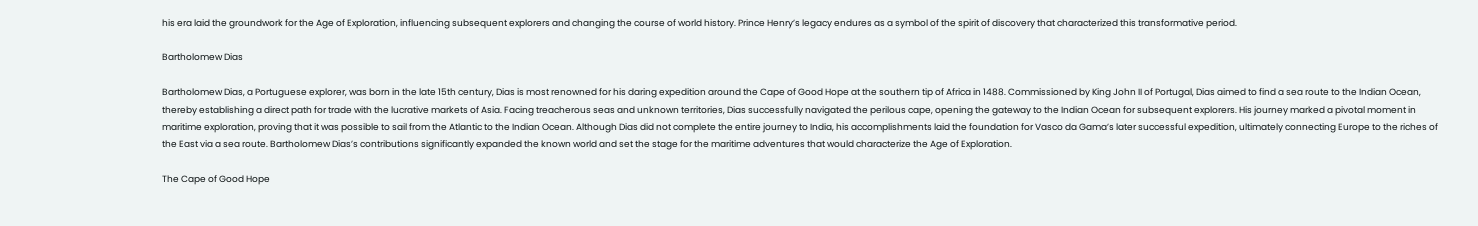his era laid the groundwork for the Age of Exploration, influencing subsequent explorers and changing the course of world history. Prince Henry’s legacy endures as a symbol of the spirit of discovery that characterized this transformative period.

Bartholomew Dias

Bartholomew Dias, a Portuguese explorer, was born in the late 15th century, Dias is most renowned for his daring expedition around the Cape of Good Hope at the southern tip of Africa in 1488. Commissioned by King John II of Portugal, Dias aimed to find a sea route to the Indian Ocean, thereby establishing a direct path for trade with the lucrative markets of Asia. Facing treacherous seas and unknown territories, Dias successfully navigated the perilous cape, opening the gateway to the Indian Ocean for subsequent explorers. His journey marked a pivotal moment in maritime exploration, proving that it was possible to sail from the Atlantic to the Indian Ocean. Although Dias did not complete the entire journey to India, his accomplishments laid the foundation for Vasco da Gama’s later successful expedition, ultimately connecting Europe to the riches of the East via a sea route. Bartholomew Dias’s contributions significantly expanded the known world and set the stage for the maritime adventures that would characterize the Age of Exploration.

The Cape of Good Hope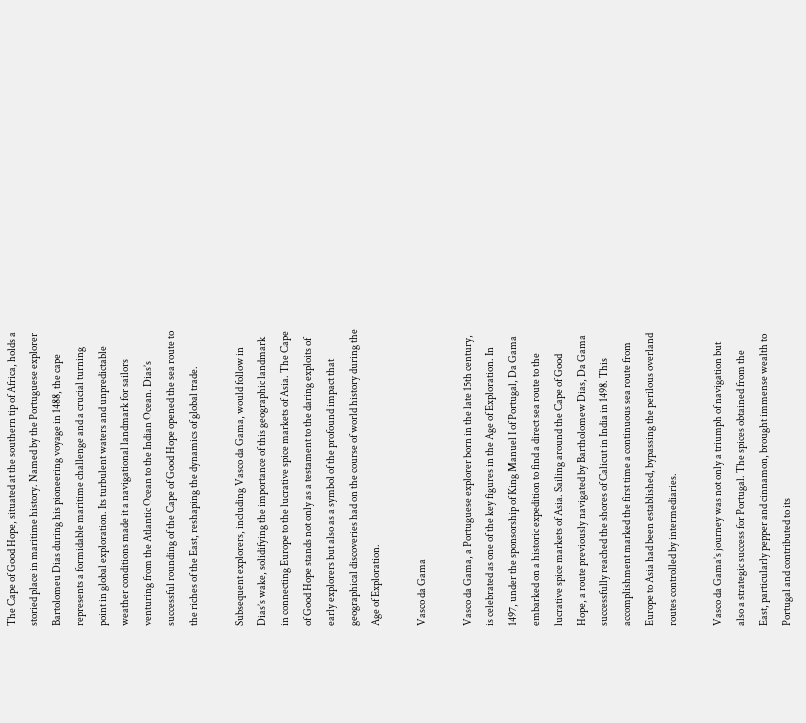The Cape of Good Hope, situated at the southern tip of Africa, holds a storied place in maritime history. Named by the Portuguese explorer Bartolomeu Dias during his pioneering voyage in 1488, the cape represents a formidable maritime challenge and a crucial turning point in global exploration. Its turbulent waters and unpredictable weather conditions made it a navigational landmark for sailors venturing from the Atlantic Ocean to the Indian Ocean. Dias’s successful rounding of the Cape of Good Hope opened the sea route to the riches of the East, reshaping the dynamics of global trade.

Subsequent explorers, including Vasco da Gama, would follow in Dias’s wake, solidifying the importance of this geographic landmark in connecting Europe to the lucrative spice markets of Asia. The Cape of Good Hope stands not only as a testament to the daring exploits of early explorers but also as a symbol of the profound impact that geographical discoveries had on the course of world history during the Age of Exploration.

Vasco da Gama

Vasco da Gama, a Portuguese explorer born in the late 15th century, is celebrated as one of the key figures in the Age of Exploration. In 1497, under the sponsorship of King Manuel I of Portugal, Da Gama embarked on a historic expedition to find a direct sea route to the lucrative spice markets of Asia. Sailing around the Cape of Good Hope, a route previously navigated by Bartholomew Dias, Da Gama successfully reached the shores of Calicut in India in 1498. This accomplishment marked the first time a continuous sea route from Europe to Asia had been established, bypassing the perilous overland routes controlled by intermediaries.

Vasco da Gama’s journey was not only a triumph of navigation but also a strategic success for Portugal. The spices obtained from the East, particularly pepper and cinnamon, brought immense wealth to Portugal and contributed to its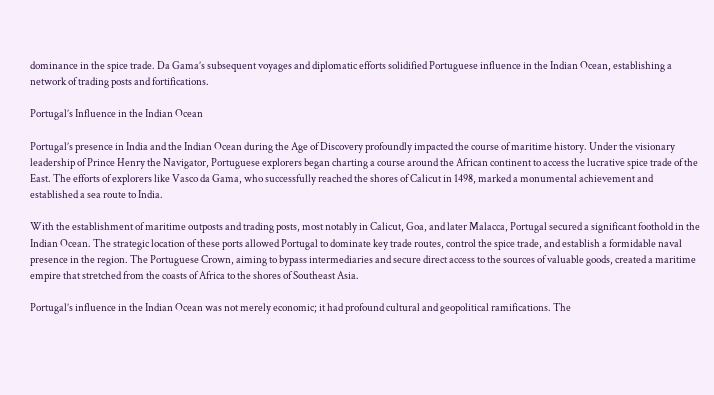dominance in the spice trade. Da Gama’s subsequent voyages and diplomatic efforts solidified Portuguese influence in the Indian Ocean, establishing a network of trading posts and fortifications.

Portugal’s Influence in the Indian Ocean

Portugal’s presence in India and the Indian Ocean during the Age of Discovery profoundly impacted the course of maritime history. Under the visionary leadership of Prince Henry the Navigator, Portuguese explorers began charting a course around the African continent to access the lucrative spice trade of the East. The efforts of explorers like Vasco da Gama, who successfully reached the shores of Calicut in 1498, marked a monumental achievement and established a sea route to India.

With the establishment of maritime outposts and trading posts, most notably in Calicut, Goa, and later Malacca, Portugal secured a significant foothold in the Indian Ocean. The strategic location of these ports allowed Portugal to dominate key trade routes, control the spice trade, and establish a formidable naval presence in the region. The Portuguese Crown, aiming to bypass intermediaries and secure direct access to the sources of valuable goods, created a maritime empire that stretched from the coasts of Africa to the shores of Southeast Asia.

Portugal’s influence in the Indian Ocean was not merely economic; it had profound cultural and geopolitical ramifications. The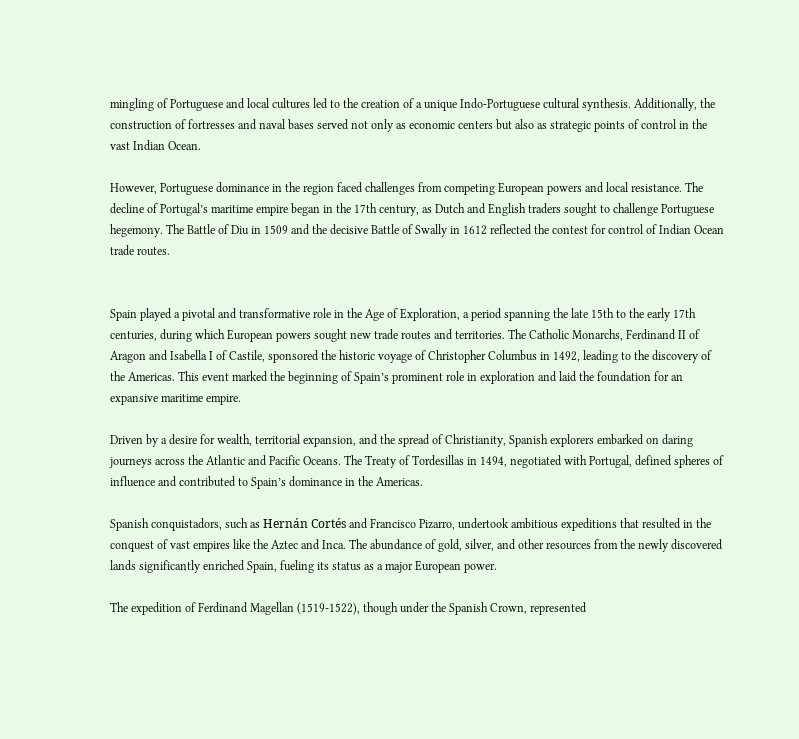mingling of Portuguese and local cultures led to the creation of a unique Indo-Portuguese cultural synthesis. Additionally, the construction of fortresses and naval bases served not only as economic centers but also as strategic points of control in the vast Indian Ocean.

However, Portuguese dominance in the region faced challenges from competing European powers and local resistance. The decline of Portugal’s maritime empire began in the 17th century, as Dutch and English traders sought to challenge Portuguese hegemony. The Battle of Diu in 1509 and the decisive Battle of Swally in 1612 reflected the contest for control of Indian Ocean trade routes.


Spain played a pivotal and transformative role in the Age of Exploration, a period spanning the late 15th to the early 17th centuries, during which European powers sought new trade routes and territories. The Catholic Monarchs, Ferdinand II of Aragon and Isabella I of Castile, sponsored the historic voyage of Christopher Columbus in 1492, leading to the discovery of the Americas. This event marked the beginning of Spain’s prominent role in exploration and laid the foundation for an expansive maritime empire.

Driven by a desire for wealth, territorial expansion, and the spread of Christianity, Spanish explorers embarked on daring journeys across the Atlantic and Pacific Oceans. The Treaty of Tordesillas in 1494, negotiated with Portugal, defined spheres of influence and contributed to Spain’s dominance in the Americas.

Spanish conquistadors, such as Hernán Cortés and Francisco Pizarro, undertook ambitious expeditions that resulted in the conquest of vast empires like the Aztec and Inca. The abundance of gold, silver, and other resources from the newly discovered lands significantly enriched Spain, fueling its status as a major European power.

The expedition of Ferdinand Magellan (1519-1522), though under the Spanish Crown, represented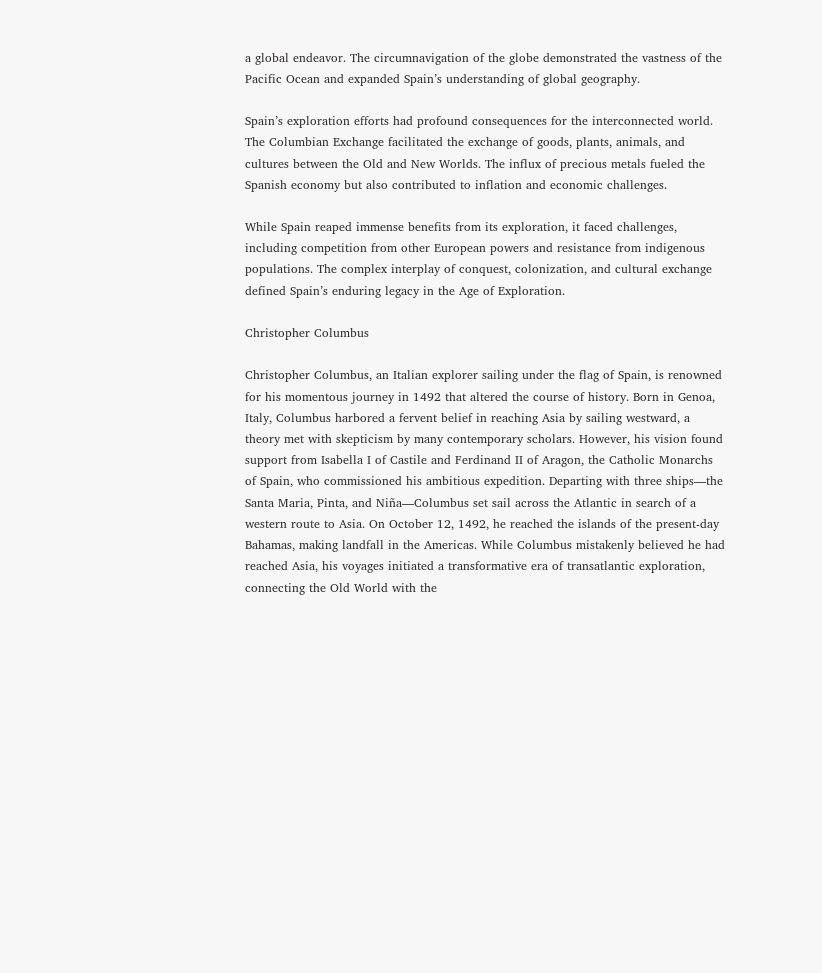a global endeavor. The circumnavigation of the globe demonstrated the vastness of the Pacific Ocean and expanded Spain’s understanding of global geography.

Spain’s exploration efforts had profound consequences for the interconnected world. The Columbian Exchange facilitated the exchange of goods, plants, animals, and cultures between the Old and New Worlds. The influx of precious metals fueled the Spanish economy but also contributed to inflation and economic challenges.

While Spain reaped immense benefits from its exploration, it faced challenges, including competition from other European powers and resistance from indigenous populations. The complex interplay of conquest, colonization, and cultural exchange defined Spain’s enduring legacy in the Age of Exploration.

Christopher Columbus

Christopher Columbus, an Italian explorer sailing under the flag of Spain, is renowned for his momentous journey in 1492 that altered the course of history. Born in Genoa, Italy, Columbus harbored a fervent belief in reaching Asia by sailing westward, a theory met with skepticism by many contemporary scholars. However, his vision found support from Isabella I of Castile and Ferdinand II of Aragon, the Catholic Monarchs of Spain, who commissioned his ambitious expedition. Departing with three ships—the Santa Maria, Pinta, and Niña—Columbus set sail across the Atlantic in search of a western route to Asia. On October 12, 1492, he reached the islands of the present-day Bahamas, making landfall in the Americas. While Columbus mistakenly believed he had reached Asia, his voyages initiated a transformative era of transatlantic exploration, connecting the Old World with the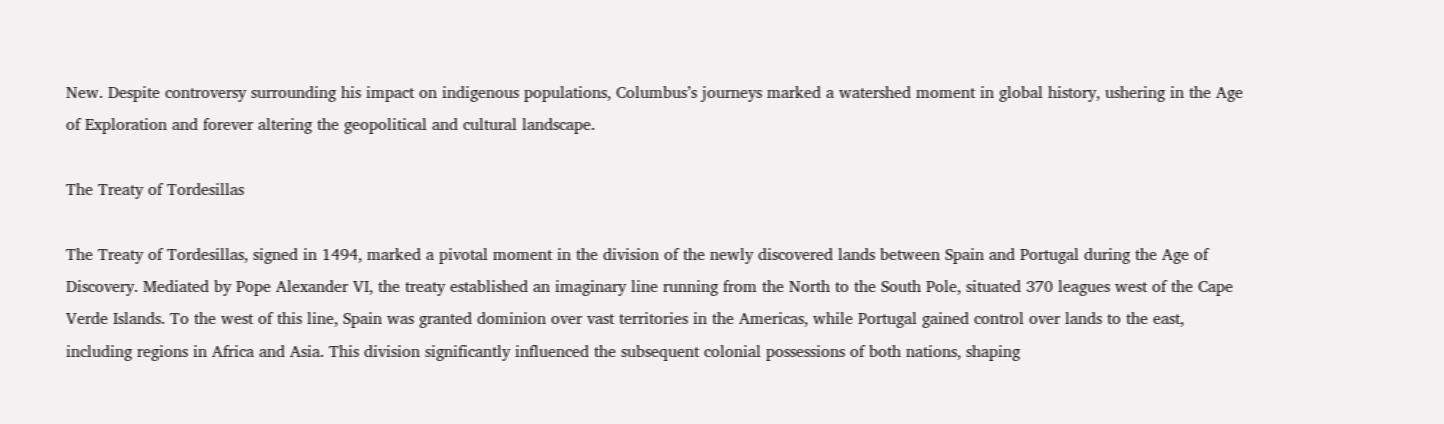New. Despite controversy surrounding his impact on indigenous populations, Columbus’s journeys marked a watershed moment in global history, ushering in the Age of Exploration and forever altering the geopolitical and cultural landscape.

The Treaty of Tordesillas

The Treaty of Tordesillas, signed in 1494, marked a pivotal moment in the division of the newly discovered lands between Spain and Portugal during the Age of Discovery. Mediated by Pope Alexander VI, the treaty established an imaginary line running from the North to the South Pole, situated 370 leagues west of the Cape Verde Islands. To the west of this line, Spain was granted dominion over vast territories in the Americas, while Portugal gained control over lands to the east, including regions in Africa and Asia. This division significantly influenced the subsequent colonial possessions of both nations, shaping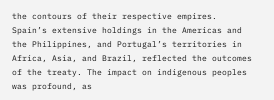the contours of their respective empires. Spain’s extensive holdings in the Americas and the Philippines, and Portugal’s territories in Africa, Asia, and Brazil, reflected the outcomes of the treaty. The impact on indigenous peoples was profound, as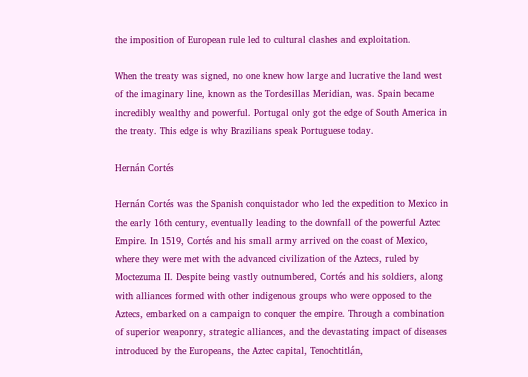the imposition of European rule led to cultural clashes and exploitation.

When the treaty was signed, no one knew how large and lucrative the land west of the imaginary line, known as the Tordesillas Meridian, was. Spain became incredibly wealthy and powerful. Portugal only got the edge of South America in the treaty. This edge is why Brazilians speak Portuguese today.

Hernán Cortés

Hernán Cortés was the Spanish conquistador who led the expedition to Mexico in the early 16th century, eventually leading to the downfall of the powerful Aztec Empire. In 1519, Cortés and his small army arrived on the coast of Mexico, where they were met with the advanced civilization of the Aztecs, ruled by Moctezuma II. Despite being vastly outnumbered, Cortés and his soldiers, along with alliances formed with other indigenous groups who were opposed to the Aztecs, embarked on a campaign to conquer the empire. Through a combination of superior weaponry, strategic alliances, and the devastating impact of diseases introduced by the Europeans, the Aztec capital, Tenochtitlán,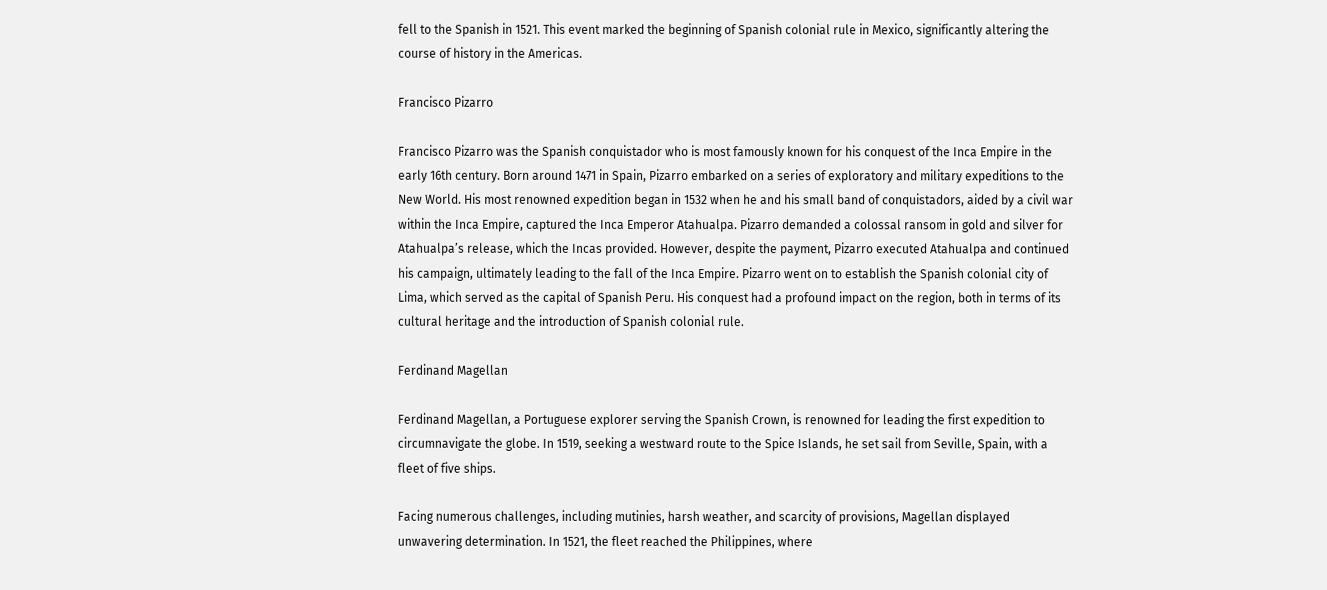fell to the Spanish in 1521. This event marked the beginning of Spanish colonial rule in Mexico, significantly altering the course of history in the Americas.

Francisco Pizarro

Francisco Pizarro was the Spanish conquistador who is most famously known for his conquest of the Inca Empire in the early 16th century. Born around 1471 in Spain, Pizarro embarked on a series of exploratory and military expeditions to the New World. His most renowned expedition began in 1532 when he and his small band of conquistadors, aided by a civil war within the Inca Empire, captured the Inca Emperor Atahualpa. Pizarro demanded a colossal ransom in gold and silver for Atahualpa’s release, which the Incas provided. However, despite the payment, Pizarro executed Atahualpa and continued his campaign, ultimately leading to the fall of the Inca Empire. Pizarro went on to establish the Spanish colonial city of Lima, which served as the capital of Spanish Peru. His conquest had a profound impact on the region, both in terms of its cultural heritage and the introduction of Spanish colonial rule.

Ferdinand Magellan

Ferdinand Magellan, a Portuguese explorer serving the Spanish Crown, is renowned for leading the first expedition to circumnavigate the globe. In 1519, seeking a westward route to the Spice Islands, he set sail from Seville, Spain, with a fleet of five ships.

Facing numerous challenges, including mutinies, harsh weather, and scarcity of provisions, Magellan displayed unwavering determination. In 1521, the fleet reached the Philippines, where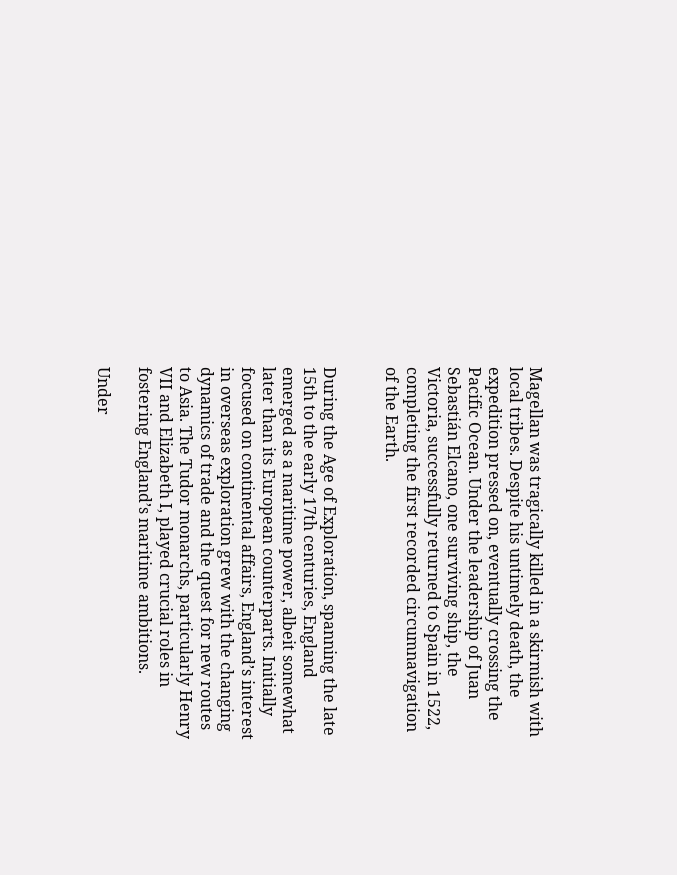Magellan was tragically killed in a skirmish with local tribes. Despite his untimely death, the expedition pressed on, eventually crossing the Pacific Ocean. Under the leadership of Juan Sebastián Elcano, one surviving ship, the Victoria, successfully returned to Spain in 1522, completing the first recorded circumnavigation of the Earth.


During the Age of Exploration, spanning the late 15th to the early 17th centuries, England emerged as a maritime power, albeit somewhat later than its European counterparts. Initially focused on continental affairs, England’s interest in overseas exploration grew with the changing dynamics of trade and the quest for new routes to Asia. The Tudor monarchs, particularly Henry VII and Elizabeth I, played crucial roles in fostering England’s maritime ambitions.

Under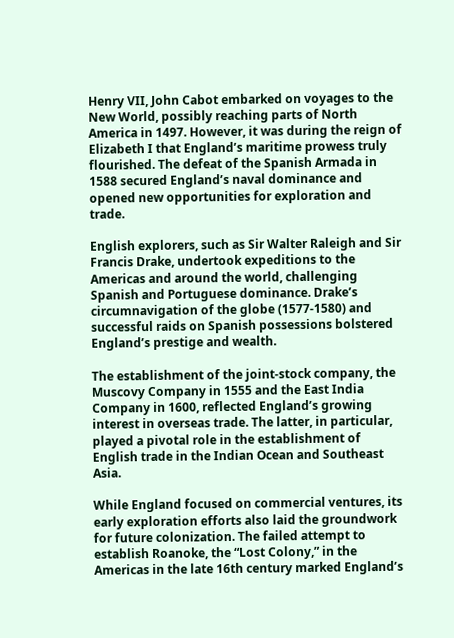Henry VII, John Cabot embarked on voyages to the New World, possibly reaching parts of North America in 1497. However, it was during the reign of Elizabeth I that England’s maritime prowess truly flourished. The defeat of the Spanish Armada in 1588 secured England’s naval dominance and opened new opportunities for exploration and trade.

English explorers, such as Sir Walter Raleigh and Sir Francis Drake, undertook expeditions to the Americas and around the world, challenging Spanish and Portuguese dominance. Drake’s circumnavigation of the globe (1577-1580) and successful raids on Spanish possessions bolstered England’s prestige and wealth.

The establishment of the joint-stock company, the Muscovy Company in 1555 and the East India Company in 1600, reflected England’s growing interest in overseas trade. The latter, in particular, played a pivotal role in the establishment of English trade in the Indian Ocean and Southeast Asia.

While England focused on commercial ventures, its early exploration efforts also laid the groundwork for future colonization. The failed attempt to establish Roanoke, the “Lost Colony,” in the Americas in the late 16th century marked England’s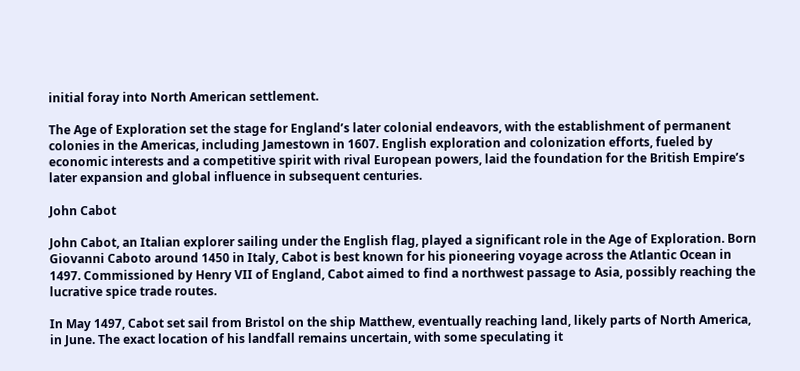initial foray into North American settlement.

The Age of Exploration set the stage for England’s later colonial endeavors, with the establishment of permanent colonies in the Americas, including Jamestown in 1607. English exploration and colonization efforts, fueled by economic interests and a competitive spirit with rival European powers, laid the foundation for the British Empire’s later expansion and global influence in subsequent centuries.

John Cabot

John Cabot, an Italian explorer sailing under the English flag, played a significant role in the Age of Exploration. Born Giovanni Caboto around 1450 in Italy, Cabot is best known for his pioneering voyage across the Atlantic Ocean in 1497. Commissioned by Henry VII of England, Cabot aimed to find a northwest passage to Asia, possibly reaching the lucrative spice trade routes.

In May 1497, Cabot set sail from Bristol on the ship Matthew, eventually reaching land, likely parts of North America, in June. The exact location of his landfall remains uncertain, with some speculating it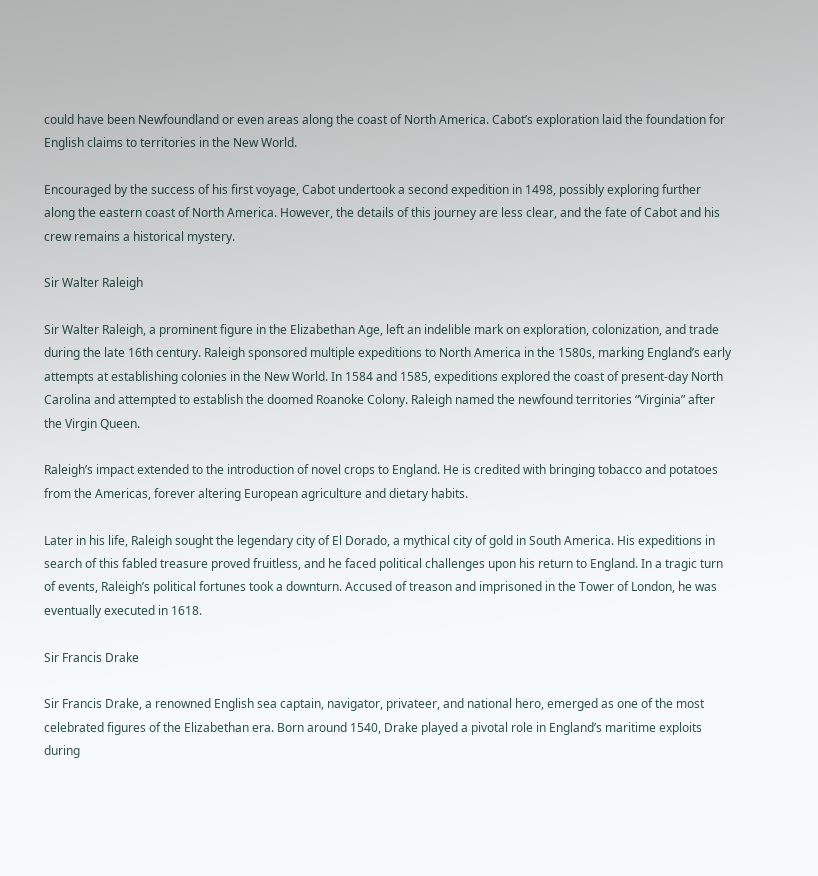could have been Newfoundland or even areas along the coast of North America. Cabot’s exploration laid the foundation for English claims to territories in the New World.

Encouraged by the success of his first voyage, Cabot undertook a second expedition in 1498, possibly exploring further along the eastern coast of North America. However, the details of this journey are less clear, and the fate of Cabot and his crew remains a historical mystery.

Sir Walter Raleigh

Sir Walter Raleigh, a prominent figure in the Elizabethan Age, left an indelible mark on exploration, colonization, and trade during the late 16th century. Raleigh sponsored multiple expeditions to North America in the 1580s, marking England’s early attempts at establishing colonies in the New World. In 1584 and 1585, expeditions explored the coast of present-day North Carolina and attempted to establish the doomed Roanoke Colony. Raleigh named the newfound territories “Virginia” after the Virgin Queen.

Raleigh’s impact extended to the introduction of novel crops to England. He is credited with bringing tobacco and potatoes from the Americas, forever altering European agriculture and dietary habits.

Later in his life, Raleigh sought the legendary city of El Dorado, a mythical city of gold in South America. His expeditions in search of this fabled treasure proved fruitless, and he faced political challenges upon his return to England. In a tragic turn of events, Raleigh’s political fortunes took a downturn. Accused of treason and imprisoned in the Tower of London, he was eventually executed in 1618.

Sir Francis Drake

Sir Francis Drake, a renowned English sea captain, navigator, privateer, and national hero, emerged as one of the most celebrated figures of the Elizabethan era. Born around 1540, Drake played a pivotal role in England’s maritime exploits during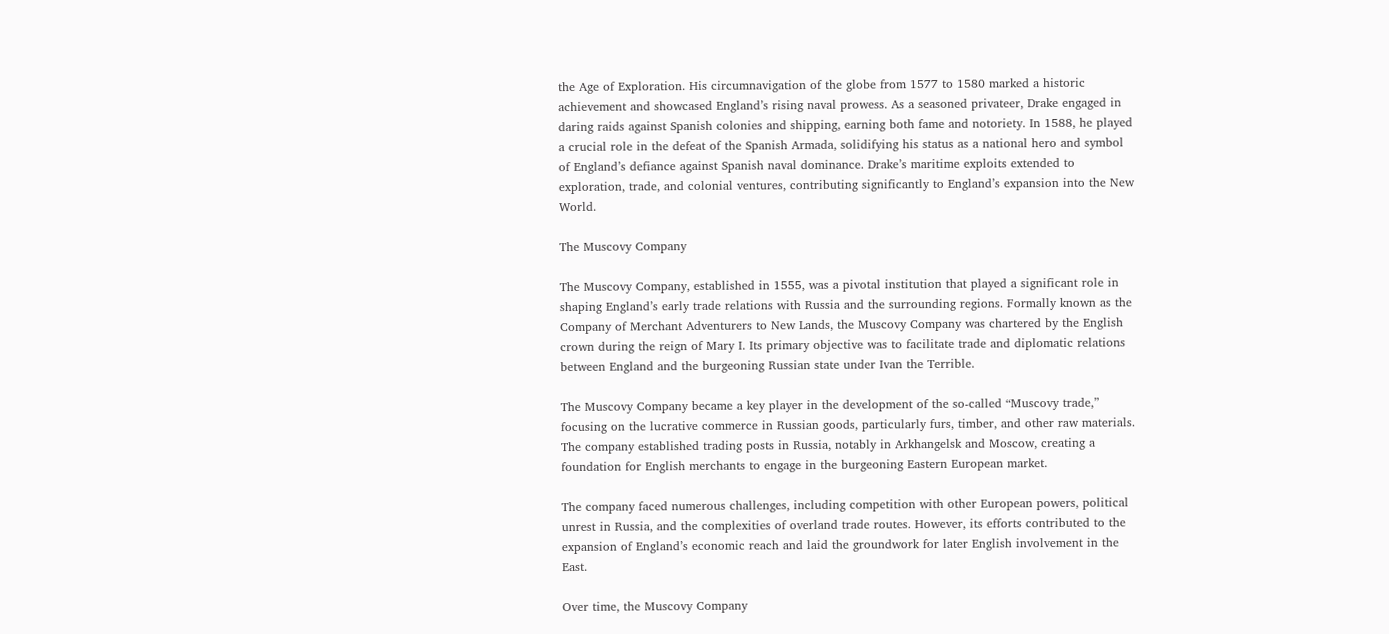the Age of Exploration. His circumnavigation of the globe from 1577 to 1580 marked a historic achievement and showcased England’s rising naval prowess. As a seasoned privateer, Drake engaged in daring raids against Spanish colonies and shipping, earning both fame and notoriety. In 1588, he played a crucial role in the defeat of the Spanish Armada, solidifying his status as a national hero and symbol of England’s defiance against Spanish naval dominance. Drake’s maritime exploits extended to exploration, trade, and colonial ventures, contributing significantly to England’s expansion into the New World.

The Muscovy Company

The Muscovy Company, established in 1555, was a pivotal institution that played a significant role in shaping England’s early trade relations with Russia and the surrounding regions. Formally known as the Company of Merchant Adventurers to New Lands, the Muscovy Company was chartered by the English crown during the reign of Mary I. Its primary objective was to facilitate trade and diplomatic relations between England and the burgeoning Russian state under Ivan the Terrible.

The Muscovy Company became a key player in the development of the so-called “Muscovy trade,” focusing on the lucrative commerce in Russian goods, particularly furs, timber, and other raw materials. The company established trading posts in Russia, notably in Arkhangelsk and Moscow, creating a foundation for English merchants to engage in the burgeoning Eastern European market.

The company faced numerous challenges, including competition with other European powers, political unrest in Russia, and the complexities of overland trade routes. However, its efforts contributed to the expansion of England’s economic reach and laid the groundwork for later English involvement in the East.

Over time, the Muscovy Company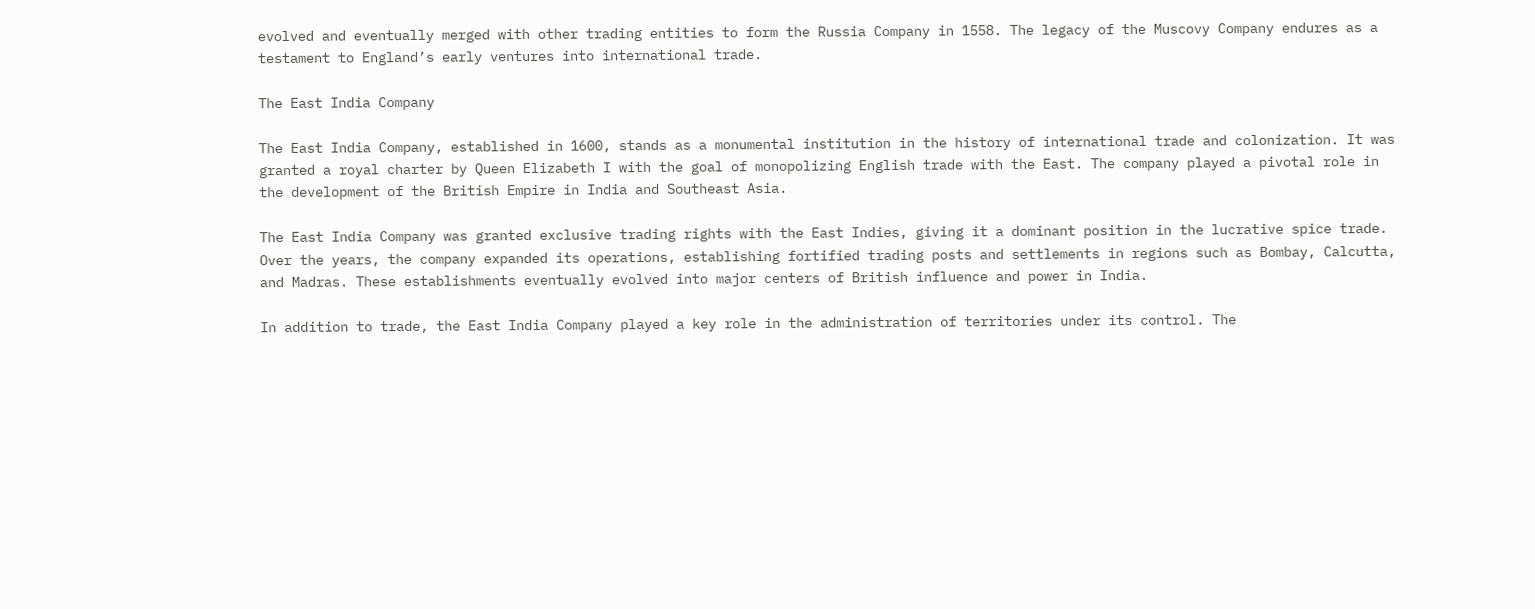evolved and eventually merged with other trading entities to form the Russia Company in 1558. The legacy of the Muscovy Company endures as a testament to England’s early ventures into international trade.

The East India Company

The East India Company, established in 1600, stands as a monumental institution in the history of international trade and colonization. It was granted a royal charter by Queen Elizabeth I with the goal of monopolizing English trade with the East. The company played a pivotal role in the development of the British Empire in India and Southeast Asia.

The East India Company was granted exclusive trading rights with the East Indies, giving it a dominant position in the lucrative spice trade. Over the years, the company expanded its operations, establishing fortified trading posts and settlements in regions such as Bombay, Calcutta, and Madras. These establishments eventually evolved into major centers of British influence and power in India.

In addition to trade, the East India Company played a key role in the administration of territories under its control. The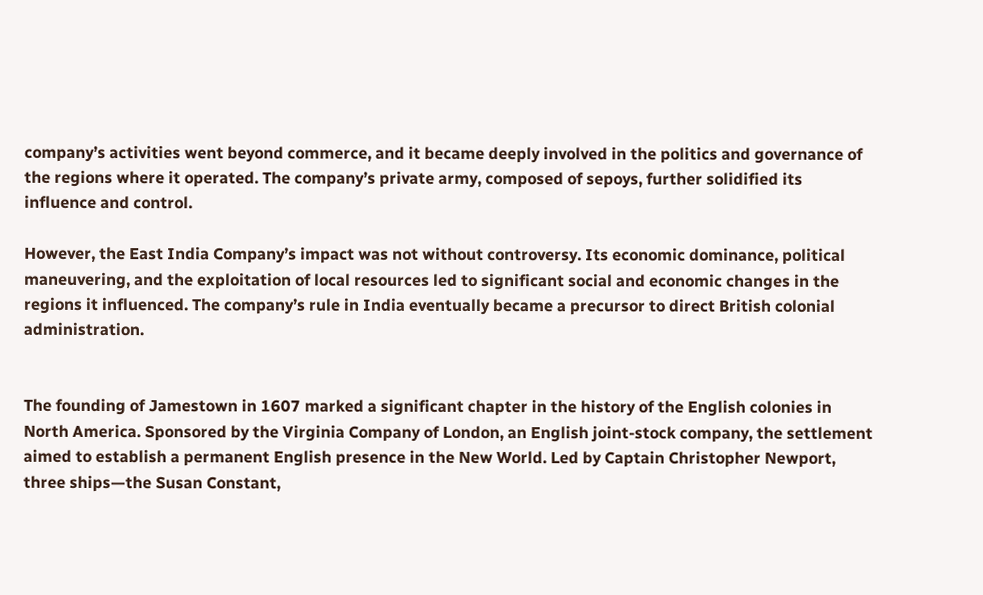company’s activities went beyond commerce, and it became deeply involved in the politics and governance of the regions where it operated. The company’s private army, composed of sepoys, further solidified its influence and control.

However, the East India Company’s impact was not without controversy. Its economic dominance, political maneuvering, and the exploitation of local resources led to significant social and economic changes in the regions it influenced. The company’s rule in India eventually became a precursor to direct British colonial administration.


The founding of Jamestown in 1607 marked a significant chapter in the history of the English colonies in North America. Sponsored by the Virginia Company of London, an English joint-stock company, the settlement aimed to establish a permanent English presence in the New World. Led by Captain Christopher Newport, three ships—the Susan Constant,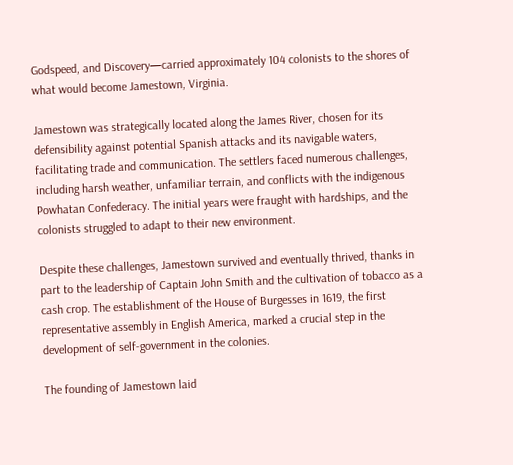Godspeed, and Discovery—carried approximately 104 colonists to the shores of what would become Jamestown, Virginia.

Jamestown was strategically located along the James River, chosen for its defensibility against potential Spanish attacks and its navigable waters, facilitating trade and communication. The settlers faced numerous challenges, including harsh weather, unfamiliar terrain, and conflicts with the indigenous Powhatan Confederacy. The initial years were fraught with hardships, and the colonists struggled to adapt to their new environment.

Despite these challenges, Jamestown survived and eventually thrived, thanks in part to the leadership of Captain John Smith and the cultivation of tobacco as a cash crop. The establishment of the House of Burgesses in 1619, the first representative assembly in English America, marked a crucial step in the development of self-government in the colonies.

The founding of Jamestown laid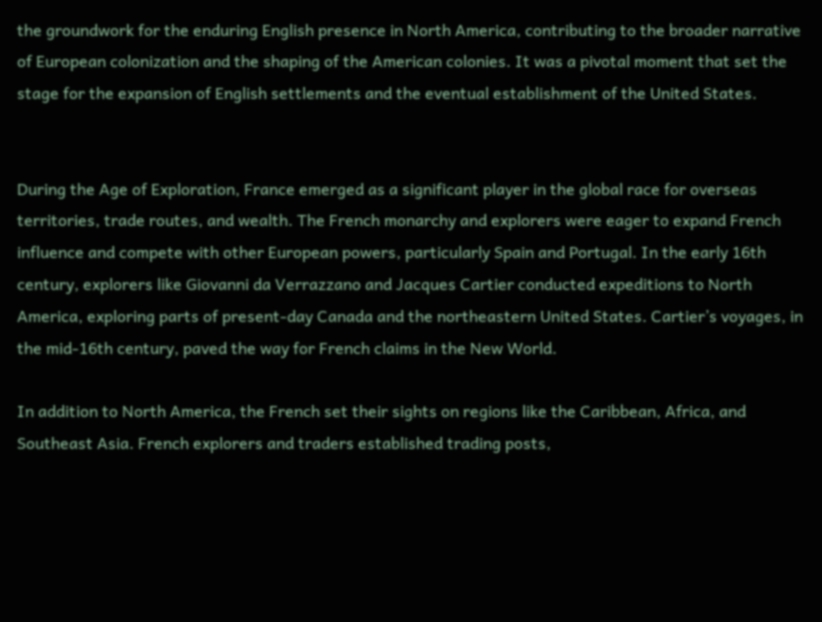the groundwork for the enduring English presence in North America, contributing to the broader narrative of European colonization and the shaping of the American colonies. It was a pivotal moment that set the stage for the expansion of English settlements and the eventual establishment of the United States.


During the Age of Exploration, France emerged as a significant player in the global race for overseas territories, trade routes, and wealth. The French monarchy and explorers were eager to expand French influence and compete with other European powers, particularly Spain and Portugal. In the early 16th century, explorers like Giovanni da Verrazzano and Jacques Cartier conducted expeditions to North America, exploring parts of present-day Canada and the northeastern United States. Cartier’s voyages, in the mid-16th century, paved the way for French claims in the New World.

In addition to North America, the French set their sights on regions like the Caribbean, Africa, and Southeast Asia. French explorers and traders established trading posts,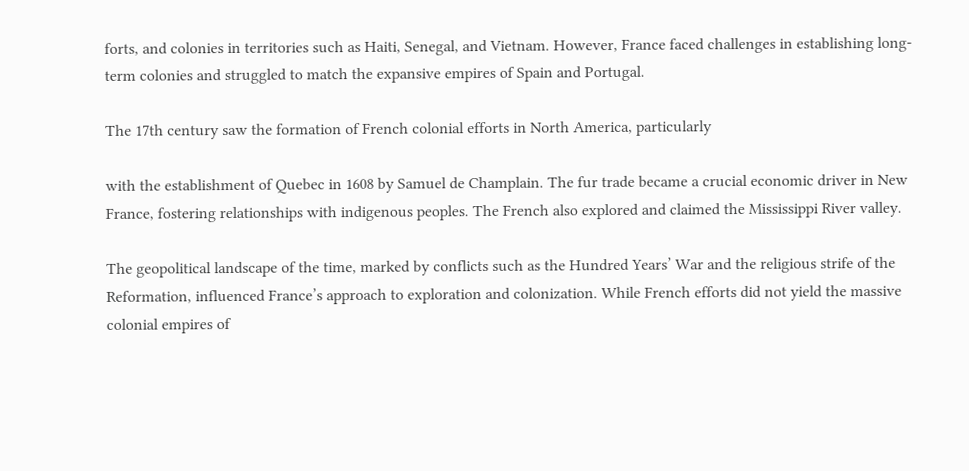forts, and colonies in territories such as Haiti, Senegal, and Vietnam. However, France faced challenges in establishing long-term colonies and struggled to match the expansive empires of Spain and Portugal.

The 17th century saw the formation of French colonial efforts in North America, particularly

with the establishment of Quebec in 1608 by Samuel de Champlain. The fur trade became a crucial economic driver in New France, fostering relationships with indigenous peoples. The French also explored and claimed the Mississippi River valley.

The geopolitical landscape of the time, marked by conflicts such as the Hundred Years’ War and the religious strife of the Reformation, influenced France’s approach to exploration and colonization. While French efforts did not yield the massive colonial empires of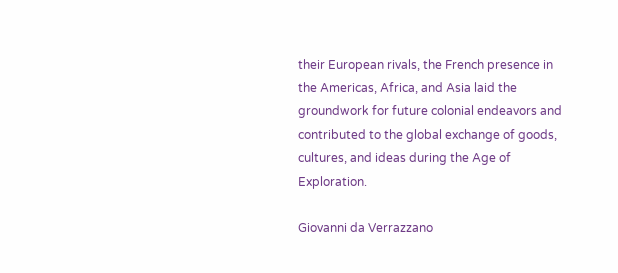their European rivals, the French presence in the Americas, Africa, and Asia laid the groundwork for future colonial endeavors and contributed to the global exchange of goods, cultures, and ideas during the Age of Exploration.

Giovanni da Verrazzano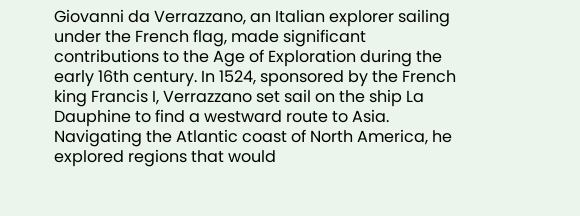Giovanni da Verrazzano, an Italian explorer sailing under the French flag, made significant contributions to the Age of Exploration during the early 16th century. In 1524, sponsored by the French king Francis I, Verrazzano set sail on the ship La Dauphine to find a westward route to Asia. Navigating the Atlantic coast of North America, he explored regions that would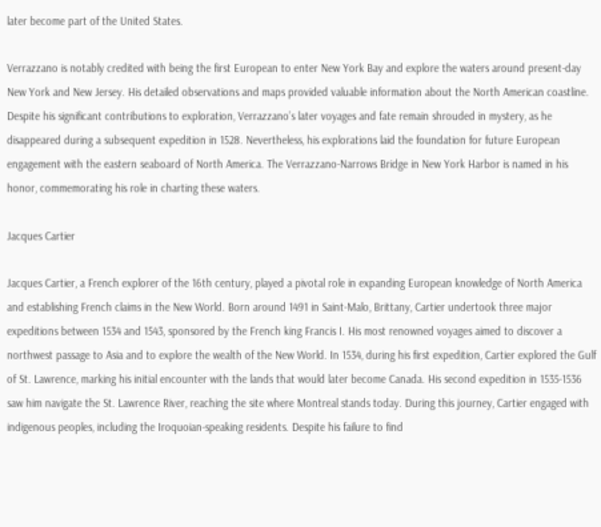later become part of the United States.

Verrazzano is notably credited with being the first European to enter New York Bay and explore the waters around present-day New York and New Jersey. His detailed observations and maps provided valuable information about the North American coastline. Despite his significant contributions to exploration, Verrazzano’s later voyages and fate remain shrouded in mystery, as he disappeared during a subsequent expedition in 1528. Nevertheless, his explorations laid the foundation for future European engagement with the eastern seaboard of North America. The Verrazzano-Narrows Bridge in New York Harbor is named in his honor, commemorating his role in charting these waters.

Jacques Cartier

Jacques Cartier, a French explorer of the 16th century, played a pivotal role in expanding European knowledge of North America and establishing French claims in the New World. Born around 1491 in Saint-Malo, Brittany, Cartier undertook three major expeditions between 1534 and 1543, sponsored by the French king Francis I. His most renowned voyages aimed to discover a northwest passage to Asia and to explore the wealth of the New World. In 1534, during his first expedition, Cartier explored the Gulf of St. Lawrence, marking his initial encounter with the lands that would later become Canada. His second expedition in 1535-1536 saw him navigate the St. Lawrence River, reaching the site where Montreal stands today. During this journey, Cartier engaged with indigenous peoples, including the Iroquoian-speaking residents. Despite his failure to find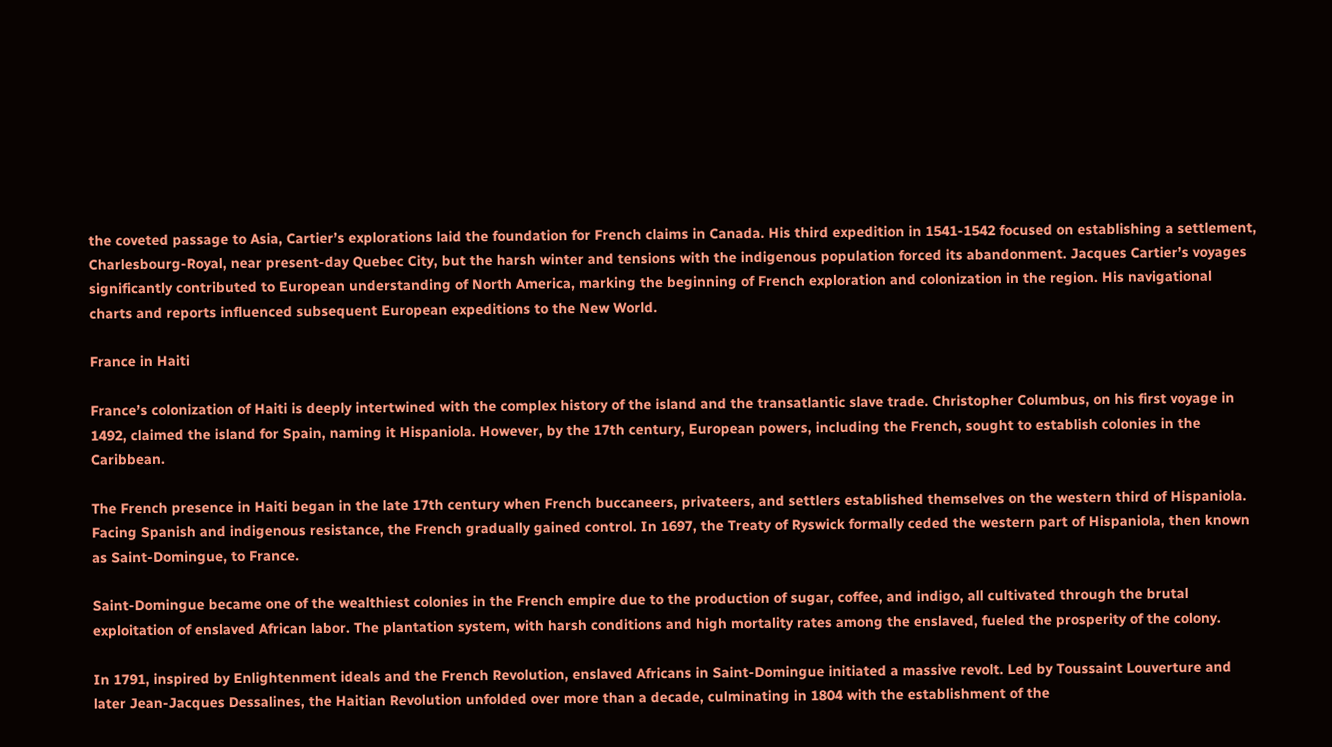the coveted passage to Asia, Cartier’s explorations laid the foundation for French claims in Canada. His third expedition in 1541-1542 focused on establishing a settlement, Charlesbourg-Royal, near present-day Quebec City, but the harsh winter and tensions with the indigenous population forced its abandonment. Jacques Cartier’s voyages significantly contributed to European understanding of North America, marking the beginning of French exploration and colonization in the region. His navigational charts and reports influenced subsequent European expeditions to the New World.

France in Haiti

France’s colonization of Haiti is deeply intertwined with the complex history of the island and the transatlantic slave trade. Christopher Columbus, on his first voyage in 1492, claimed the island for Spain, naming it Hispaniola. However, by the 17th century, European powers, including the French, sought to establish colonies in the Caribbean.

The French presence in Haiti began in the late 17th century when French buccaneers, privateers, and settlers established themselves on the western third of Hispaniola. Facing Spanish and indigenous resistance, the French gradually gained control. In 1697, the Treaty of Ryswick formally ceded the western part of Hispaniola, then known as Saint-Domingue, to France.

Saint-Domingue became one of the wealthiest colonies in the French empire due to the production of sugar, coffee, and indigo, all cultivated through the brutal exploitation of enslaved African labor. The plantation system, with harsh conditions and high mortality rates among the enslaved, fueled the prosperity of the colony.

In 1791, inspired by Enlightenment ideals and the French Revolution, enslaved Africans in Saint-Domingue initiated a massive revolt. Led by Toussaint Louverture and later Jean-Jacques Dessalines, the Haitian Revolution unfolded over more than a decade, culminating in 1804 with the establishment of the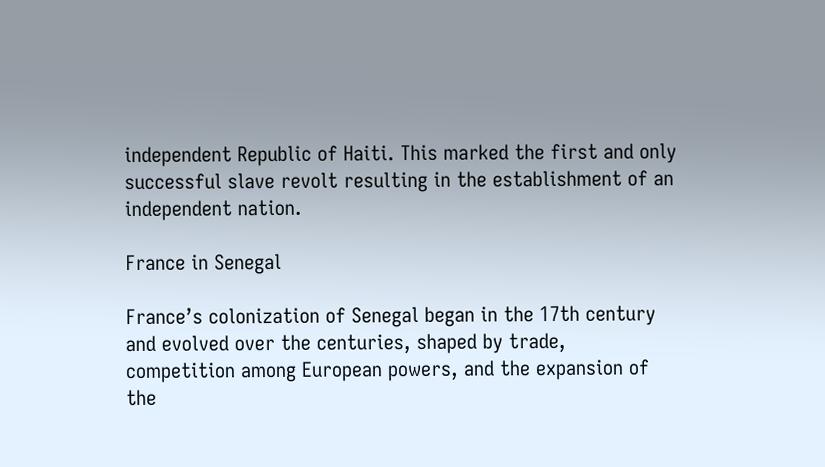independent Republic of Haiti. This marked the first and only successful slave revolt resulting in the establishment of an independent nation.

France in Senegal

France’s colonization of Senegal began in the 17th century and evolved over the centuries, shaped by trade, competition among European powers, and the expansion of the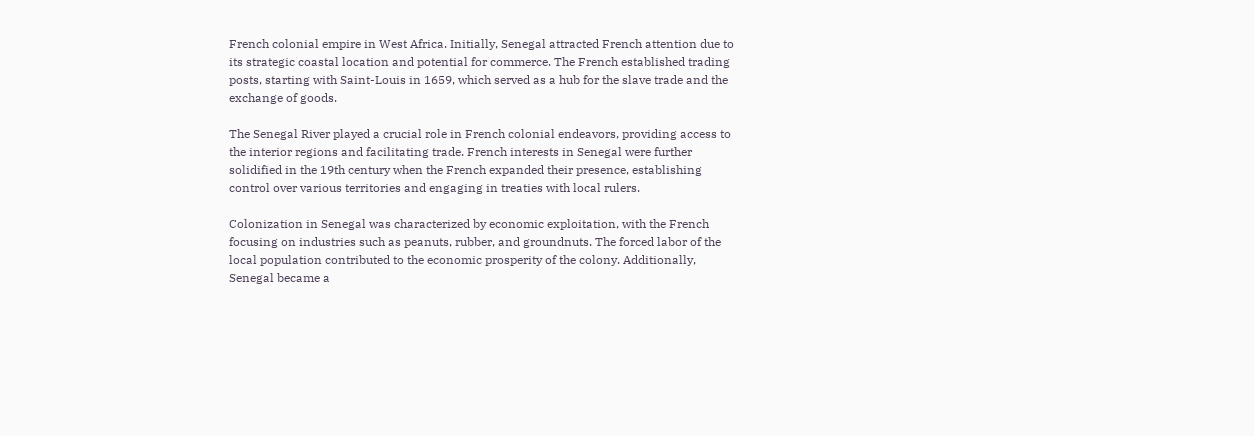French colonial empire in West Africa. Initially, Senegal attracted French attention due to its strategic coastal location and potential for commerce. The French established trading posts, starting with Saint-Louis in 1659, which served as a hub for the slave trade and the exchange of goods.

The Senegal River played a crucial role in French colonial endeavors, providing access to the interior regions and facilitating trade. French interests in Senegal were further solidified in the 19th century when the French expanded their presence, establishing control over various territories and engaging in treaties with local rulers.

Colonization in Senegal was characterized by economic exploitation, with the French focusing on industries such as peanuts, rubber, and groundnuts. The forced labor of the local population contributed to the economic prosperity of the colony. Additionally, Senegal became a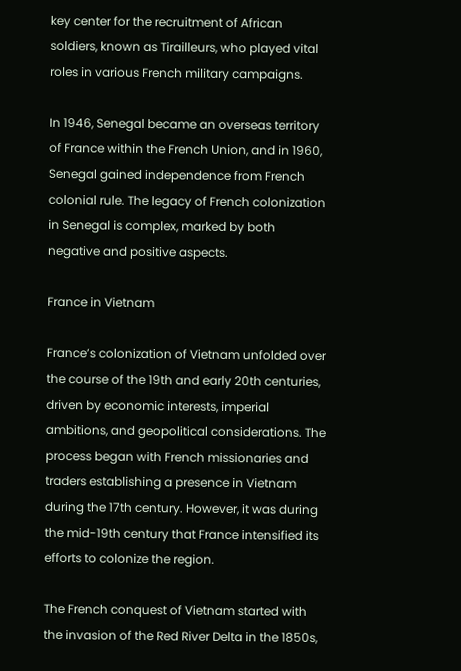key center for the recruitment of African soldiers, known as Tirailleurs, who played vital roles in various French military campaigns.

In 1946, Senegal became an overseas territory of France within the French Union, and in 1960, Senegal gained independence from French colonial rule. The legacy of French colonization in Senegal is complex, marked by both negative and positive aspects.

France in Vietnam

France’s colonization of Vietnam unfolded over the course of the 19th and early 20th centuries, driven by economic interests, imperial ambitions, and geopolitical considerations. The process began with French missionaries and traders establishing a presence in Vietnam during the 17th century. However, it was during the mid-19th century that France intensified its efforts to colonize the region.

The French conquest of Vietnam started with the invasion of the Red River Delta in the 1850s,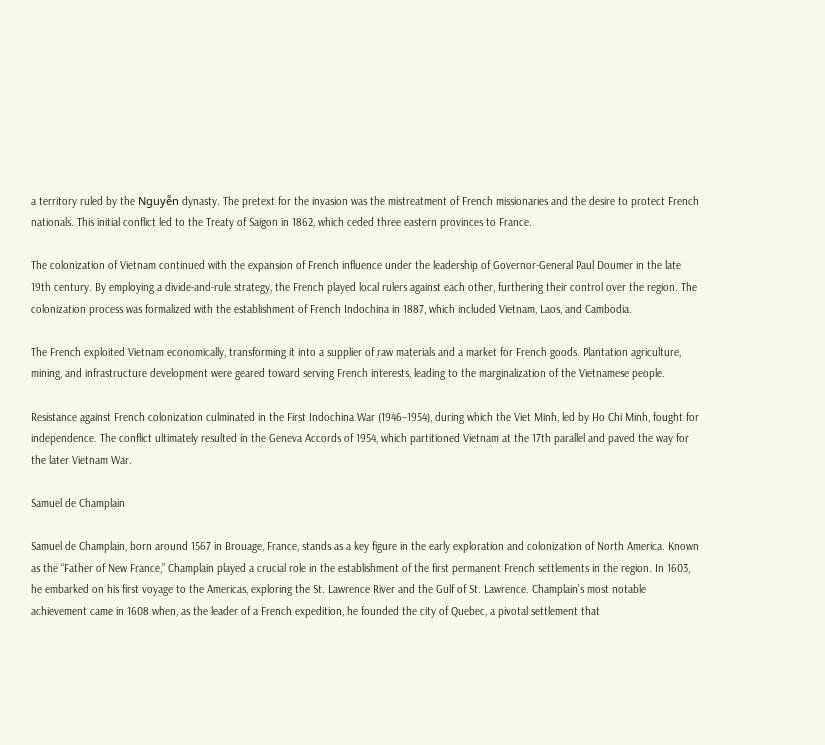a territory ruled by the Nguyễn dynasty. The pretext for the invasion was the mistreatment of French missionaries and the desire to protect French nationals. This initial conflict led to the Treaty of Saigon in 1862, which ceded three eastern provinces to France.

The colonization of Vietnam continued with the expansion of French influence under the leadership of Governor-General Paul Doumer in the late 19th century. By employing a divide-and-rule strategy, the French played local rulers against each other, furthering their control over the region. The colonization process was formalized with the establishment of French Indochina in 1887, which included Vietnam, Laos, and Cambodia.

The French exploited Vietnam economically, transforming it into a supplier of raw materials and a market for French goods. Plantation agriculture, mining, and infrastructure development were geared toward serving French interests, leading to the marginalization of the Vietnamese people.

Resistance against French colonization culminated in the First Indochina War (1946–1954), during which the Viet Minh, led by Ho Chi Minh, fought for independence. The conflict ultimately resulted in the Geneva Accords of 1954, which partitioned Vietnam at the 17th parallel and paved the way for the later Vietnam War.

Samuel de Champlain

Samuel de Champlain, born around 1567 in Brouage, France, stands as a key figure in the early exploration and colonization of North America. Known as the “Father of New France,” Champlain played a crucial role in the establishment of the first permanent French settlements in the region. In 1603, he embarked on his first voyage to the Americas, exploring the St. Lawrence River and the Gulf of St. Lawrence. Champlain’s most notable achievement came in 1608 when, as the leader of a French expedition, he founded the city of Quebec, a pivotal settlement that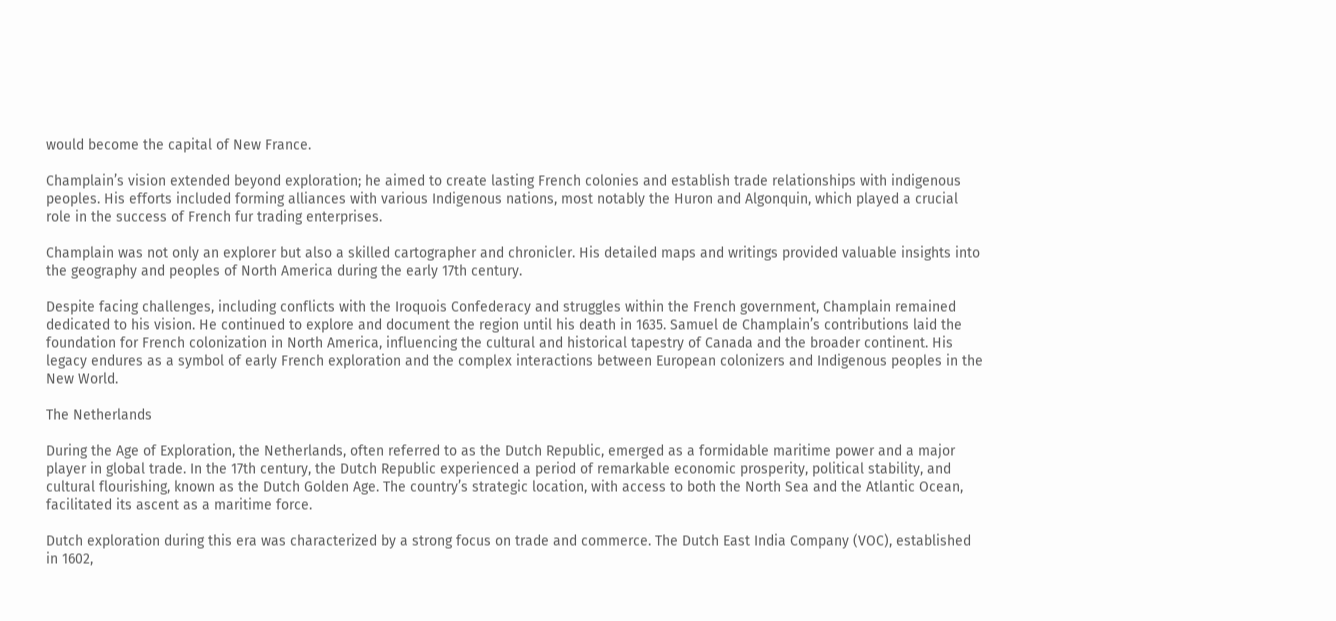would become the capital of New France.

Champlain’s vision extended beyond exploration; he aimed to create lasting French colonies and establish trade relationships with indigenous peoples. His efforts included forming alliances with various Indigenous nations, most notably the Huron and Algonquin, which played a crucial role in the success of French fur trading enterprises.

Champlain was not only an explorer but also a skilled cartographer and chronicler. His detailed maps and writings provided valuable insights into the geography and peoples of North America during the early 17th century.

Despite facing challenges, including conflicts with the Iroquois Confederacy and struggles within the French government, Champlain remained dedicated to his vision. He continued to explore and document the region until his death in 1635. Samuel de Champlain’s contributions laid the foundation for French colonization in North America, influencing the cultural and historical tapestry of Canada and the broader continent. His legacy endures as a symbol of early French exploration and the complex interactions between European colonizers and Indigenous peoples in the New World.

The Netherlands

During the Age of Exploration, the Netherlands, often referred to as the Dutch Republic, emerged as a formidable maritime power and a major player in global trade. In the 17th century, the Dutch Republic experienced a period of remarkable economic prosperity, political stability, and cultural flourishing, known as the Dutch Golden Age. The country’s strategic location, with access to both the North Sea and the Atlantic Ocean, facilitated its ascent as a maritime force.

Dutch exploration during this era was characterized by a strong focus on trade and commerce. The Dutch East India Company (VOC), established in 1602,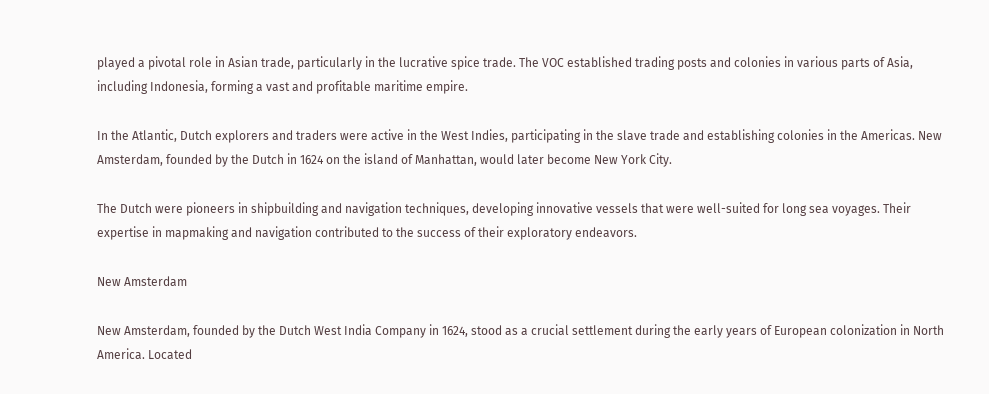played a pivotal role in Asian trade, particularly in the lucrative spice trade. The VOC established trading posts and colonies in various parts of Asia, including Indonesia, forming a vast and profitable maritime empire.

In the Atlantic, Dutch explorers and traders were active in the West Indies, participating in the slave trade and establishing colonies in the Americas. New Amsterdam, founded by the Dutch in 1624 on the island of Manhattan, would later become New York City.

The Dutch were pioneers in shipbuilding and navigation techniques, developing innovative vessels that were well-suited for long sea voyages. Their expertise in mapmaking and navigation contributed to the success of their exploratory endeavors.

New Amsterdam

New Amsterdam, founded by the Dutch West India Company in 1624, stood as a crucial settlement during the early years of European colonization in North America. Located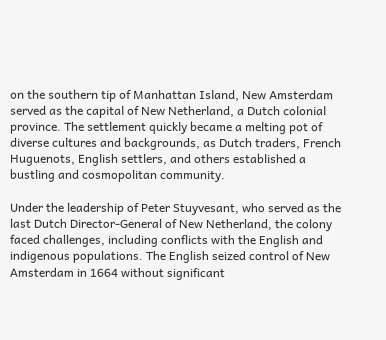on the southern tip of Manhattan Island, New Amsterdam served as the capital of New Netherland, a Dutch colonial province. The settlement quickly became a melting pot of diverse cultures and backgrounds, as Dutch traders, French Huguenots, English settlers, and others established a bustling and cosmopolitan community.

Under the leadership of Peter Stuyvesant, who served as the last Dutch Director-General of New Netherland, the colony faced challenges, including conflicts with the English and indigenous populations. The English seized control of New Amsterdam in 1664 without significant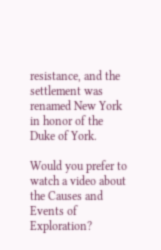resistance, and the settlement was renamed New York in honor of the Duke of York.

Would you prefer to watch a video about the Causes and Events of Exploration?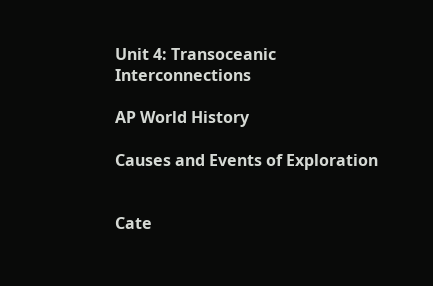Unit 4: Transoceanic Interconnections

AP World History

Causes and Events of Exploration


Cate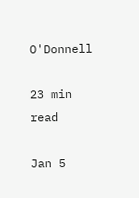O'Donnell

23 min read

Jan 5